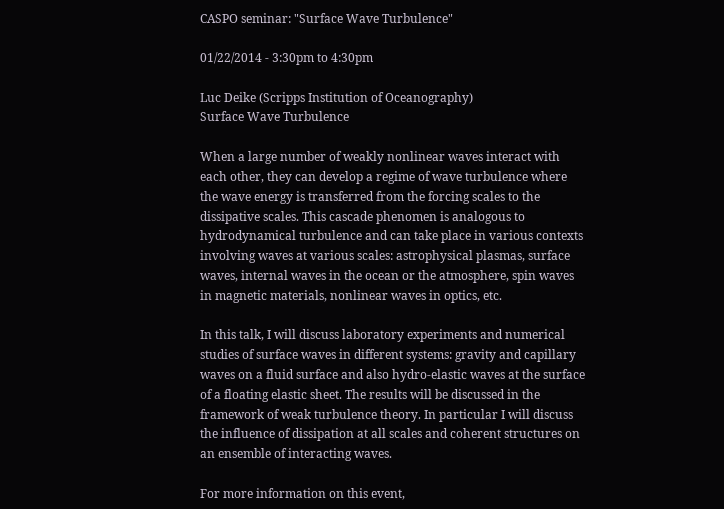CASPO seminar: "Surface Wave Turbulence"

01/22/2014 - 3:30pm to 4:30pm

Luc Deike (Scripps Institution of Oceanography)
Surface Wave Turbulence

When a large number of weakly nonlinear waves interact with each other, they can develop a regime of wave turbulence where the wave energy is transferred from the forcing scales to the dissipative scales. This cascade phenomen is analogous to hydrodynamical turbulence and can take place in various contexts involving waves at various scales: astrophysical plasmas, surface waves, internal waves in the ocean or the atmosphere, spin waves in magnetic materials, nonlinear waves in optics, etc.

In this talk, I will discuss laboratory experiments and numerical studies of surface waves in different systems: gravity and capillary waves on a fluid surface and also hydro-elastic waves at the surface of a floating elastic sheet. The results will be discussed in the framework of weak turbulence theory. In particular I will discuss the influence of dissipation at all scales and coherent structures on an ensemble of interacting waves.

For more information on this event,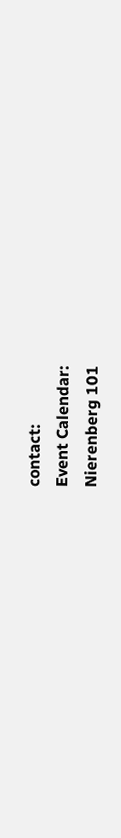contact:
Event Calendar:
Nierenberg 101